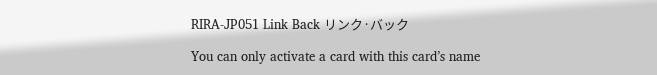RIRA-JP051 Link Back リンク·バック

You can only activate a card with this card’s name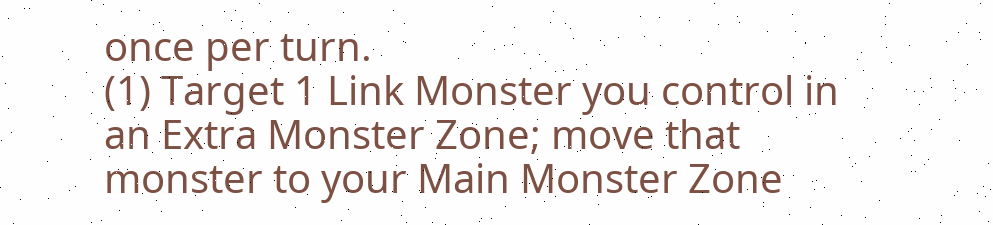once per turn.
(1) Target 1 Link Monster you control in an Extra Monster Zone; move that monster to your Main Monster Zone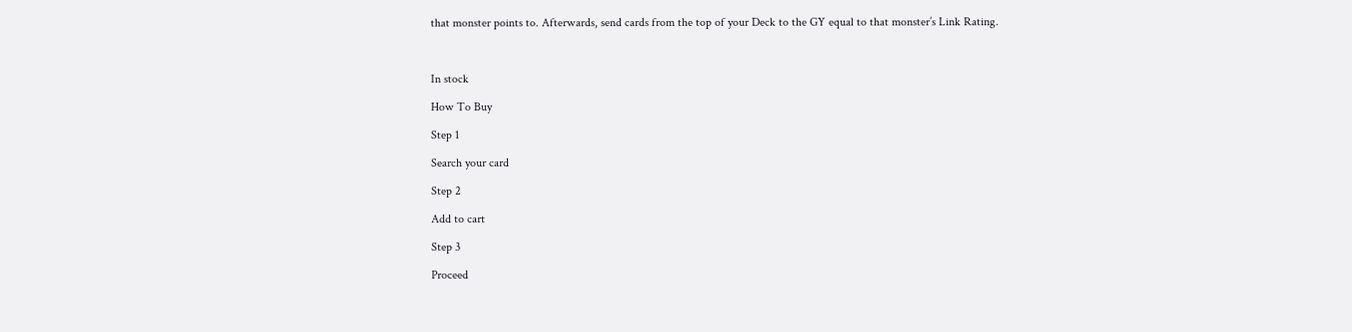that monster points to. Afterwards, send cards from the top of your Deck to the GY equal to that monster’s Link Rating.



In stock

How To Buy

Step 1

Search your card

Step 2

Add to cart

Step 3

Proceed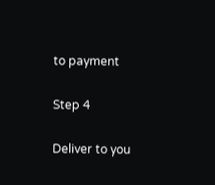to payment

Step 4

Deliver to you